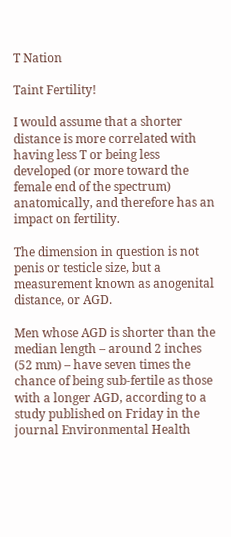T Nation

Taint Fertility!

I would assume that a shorter distance is more correlated with having less T or being less developed (or more toward the female end of the spectrum) anatomically, and therefore has an impact on fertility.

The dimension in question is not penis or testicle size, but a measurement known as anogenital distance, or AGD.

Men whose AGD is shorter than the median length – around 2 inches (52 mm) – have seven times the chance of being sub-fertile as those with a longer AGD, according to a study published on Friday in the journal Environmental Health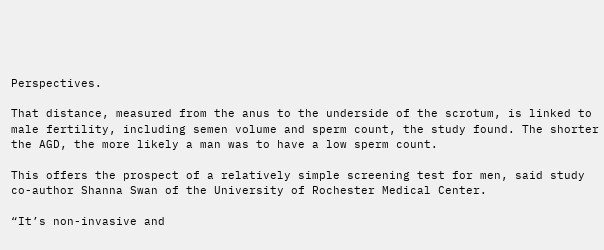Perspectives.

That distance, measured from the anus to the underside of the scrotum, is linked to male fertility, including semen volume and sperm count, the study found. The shorter the AGD, the more likely a man was to have a low sperm count.

This offers the prospect of a relatively simple screening test for men, said study co-author Shanna Swan of the University of Rochester Medical Center.

“It’s non-invasive and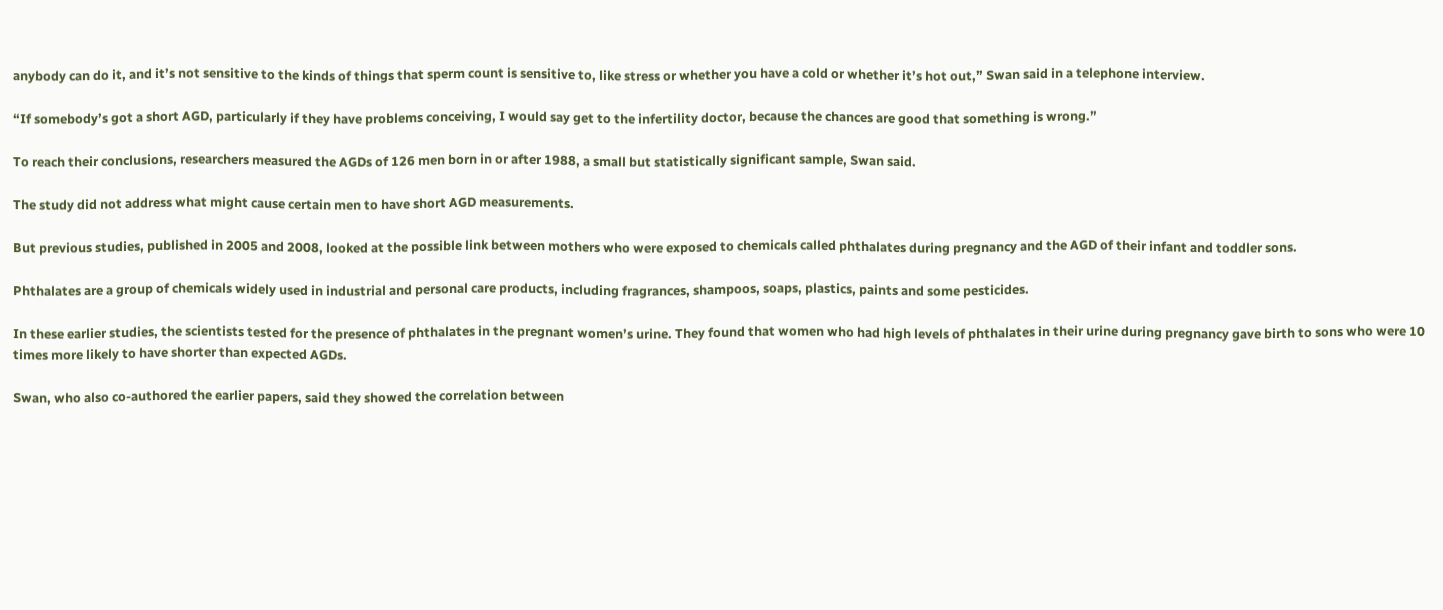anybody can do it, and it’s not sensitive to the kinds of things that sperm count is sensitive to, like stress or whether you have a cold or whether it’s hot out,” Swan said in a telephone interview.

“If somebody’s got a short AGD, particularly if they have problems conceiving, I would say get to the infertility doctor, because the chances are good that something is wrong.”

To reach their conclusions, researchers measured the AGDs of 126 men born in or after 1988, a small but statistically significant sample, Swan said.

The study did not address what might cause certain men to have short AGD measurements.

But previous studies, published in 2005 and 2008, looked at the possible link between mothers who were exposed to chemicals called phthalates during pregnancy and the AGD of their infant and toddler sons.

Phthalates are a group of chemicals widely used in industrial and personal care products, including fragrances, shampoos, soaps, plastics, paints and some pesticides.

In these earlier studies, the scientists tested for the presence of phthalates in the pregnant women’s urine. They found that women who had high levels of phthalates in their urine during pregnancy gave birth to sons who were 10 times more likely to have shorter than expected AGDs.

Swan, who also co-authored the earlier papers, said they showed the correlation between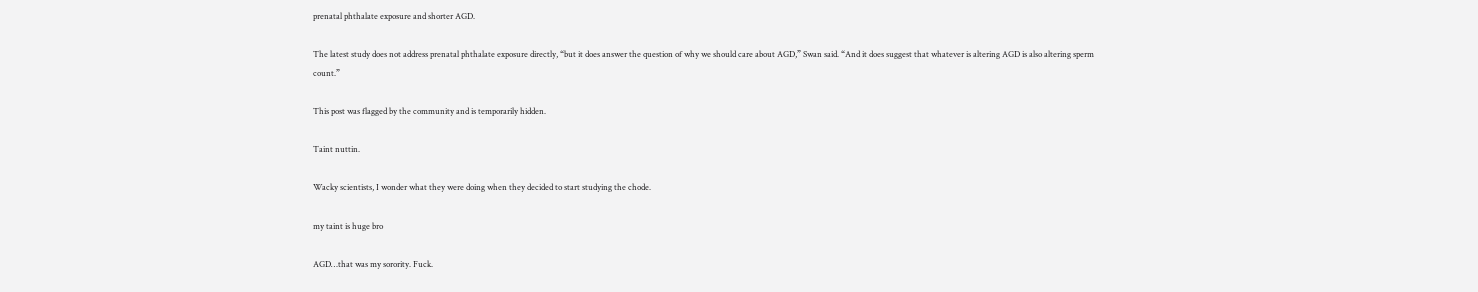prenatal phthalate exposure and shorter AGD.

The latest study does not address prenatal phthalate exposure directly, “but it does answer the question of why we should care about AGD,” Swan said. “And it does suggest that whatever is altering AGD is also altering sperm count.”

This post was flagged by the community and is temporarily hidden.

Taint nuttin.

Wacky scientists, I wonder what they were doing when they decided to start studying the chode.

my taint is huge bro

AGD…that was my sorority. Fuck.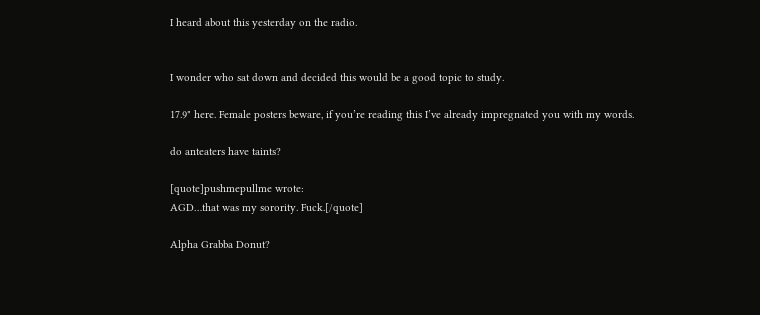I heard about this yesterday on the radio.


I wonder who sat down and decided this would be a good topic to study.

17.9" here. Female posters beware, if you’re reading this I’ve already impregnated you with my words.

do anteaters have taints?

[quote]pushmepullme wrote:
AGD…that was my sorority. Fuck.[/quote]

Alpha Grabba Donut?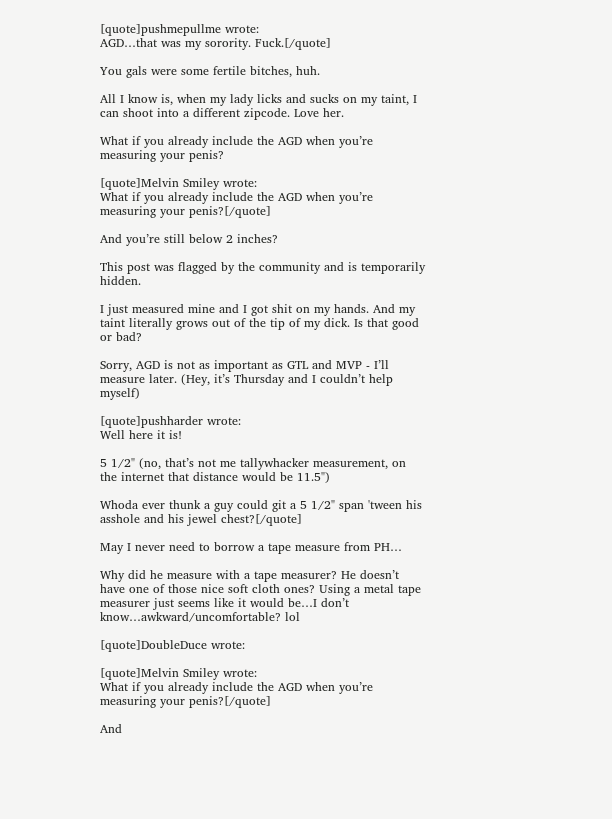[quote]pushmepullme wrote:
AGD…that was my sorority. Fuck.[/quote]

You gals were some fertile bitches, huh.

All I know is, when my lady licks and sucks on my taint, I can shoot into a different zipcode. Love her.

What if you already include the AGD when you’re measuring your penis?

[quote]Melvin Smiley wrote:
What if you already include the AGD when you’re measuring your penis?[/quote]

And you’re still below 2 inches?

This post was flagged by the community and is temporarily hidden.

I just measured mine and I got shit on my hands. And my taint literally grows out of the tip of my dick. Is that good or bad?

Sorry, AGD is not as important as GTL and MVP - I’ll measure later. (Hey, it’s Thursday and I couldn’t help myself)

[quote]pushharder wrote:
Well here it is!

5 1/2" (no, that’s not me tallywhacker measurement, on the internet that distance would be 11.5")

Whoda ever thunk a guy could git a 5 1/2" span 'tween his asshole and his jewel chest?[/quote]

May I never need to borrow a tape measure from PH…

Why did he measure with a tape measurer? He doesn’t have one of those nice soft cloth ones? Using a metal tape measurer just seems like it would be…I don’t know…awkward/uncomfortable? lol

[quote]DoubleDuce wrote:

[quote]Melvin Smiley wrote:
What if you already include the AGD when you’re measuring your penis?[/quote]

And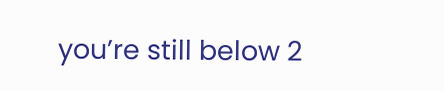you’re still below 2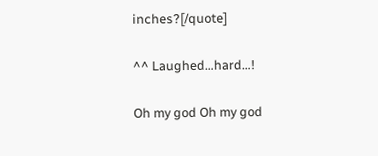inches?[/quote]

^^ Laughed…hard…!

Oh my god Oh my god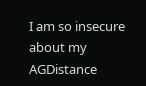I am so insecure about my AGDistance